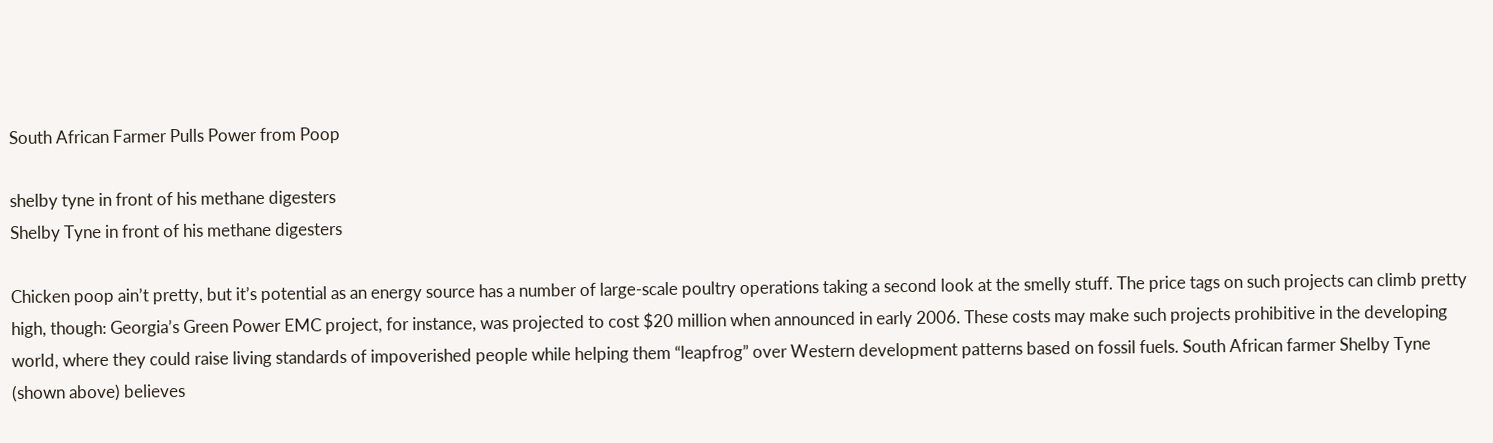South African Farmer Pulls Power from Poop

shelby tyne in front of his methane digesters
Shelby Tyne in front of his methane digesters

Chicken poop ain’t pretty, but it’s potential as an energy source has a number of large-scale poultry operations taking a second look at the smelly stuff. The price tags on such projects can climb pretty high, though: Georgia’s Green Power EMC project, for instance, was projected to cost $20 million when announced in early 2006. These costs may make such projects prohibitive in the developing world, where they could raise living standards of impoverished people while helping them “leapfrog” over Western development patterns based on fossil fuels. South African farmer Shelby Tyne (shown above) believes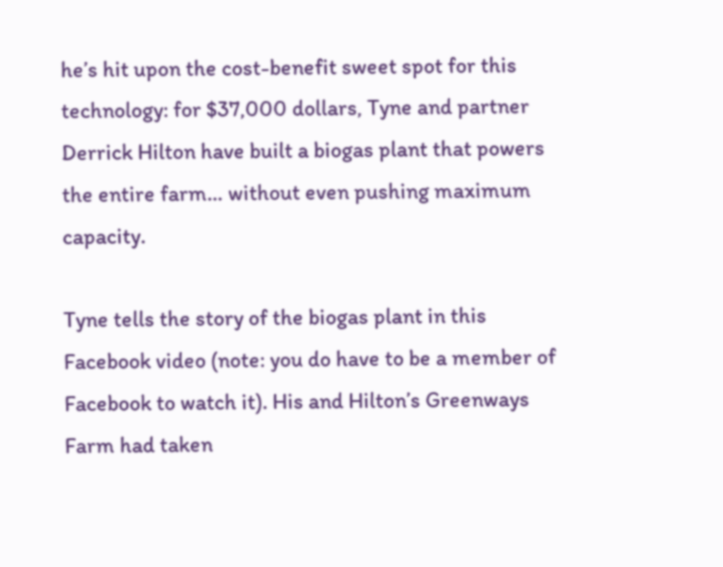he’s hit upon the cost-benefit sweet spot for this technology: for $37,000 dollars, Tyne and partner Derrick Hilton have built a biogas plant that powers the entire farm… without even pushing maximum capacity.

Tyne tells the story of the biogas plant in this Facebook video (note: you do have to be a member of Facebook to watch it). His and Hilton’s Greenways Farm had taken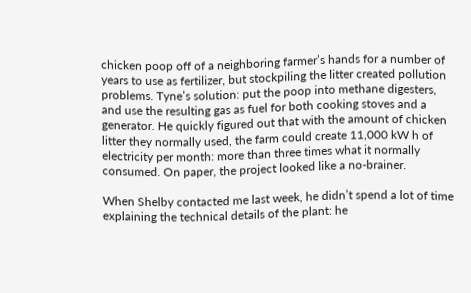chicken poop off of a neighboring farmer’s hands for a number of years to use as fertilizer, but stockpiling the litter created pollution problems. Tyne’s solution: put the poop into methane digesters, and use the resulting gas as fuel for both cooking stoves and a generator. He quickly figured out that with the amount of chicken litter they normally used, the farm could create 11,000 kW h of electricity per month: more than three times what it normally consumed. On paper, the project looked like a no-brainer.

When Shelby contacted me last week, he didn’t spend a lot of time explaining the technical details of the plant: he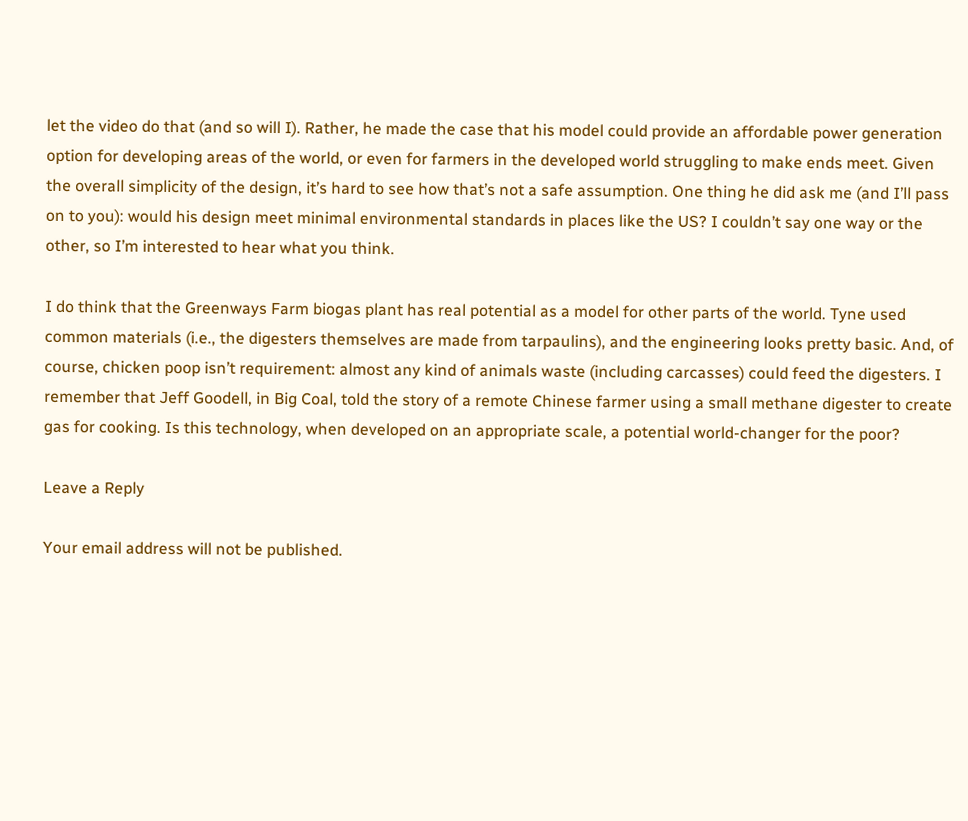let the video do that (and so will I). Rather, he made the case that his model could provide an affordable power generation option for developing areas of the world, or even for farmers in the developed world struggling to make ends meet. Given the overall simplicity of the design, it’s hard to see how that’s not a safe assumption. One thing he did ask me (and I’ll pass on to you): would his design meet minimal environmental standards in places like the US? I couldn’t say one way or the other, so I’m interested to hear what you think.

I do think that the Greenways Farm biogas plant has real potential as a model for other parts of the world. Tyne used common materials (i.e., the digesters themselves are made from tarpaulins), and the engineering looks pretty basic. And, of course, chicken poop isn’t requirement: almost any kind of animals waste (including carcasses) could feed the digesters. I remember that Jeff Goodell, in Big Coal, told the story of a remote Chinese farmer using a small methane digester to create gas for cooking. Is this technology, when developed on an appropriate scale, a potential world-changer for the poor?

Leave a Reply

Your email address will not be published.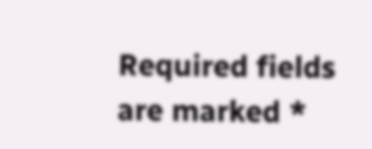Required fields are marked *